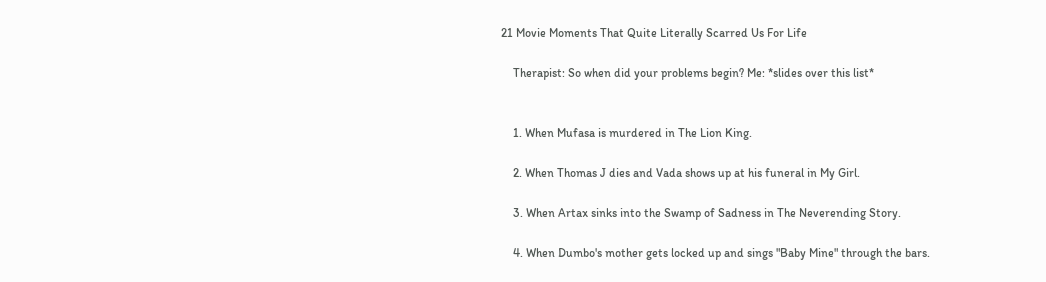21 Movie Moments That Quite Literally Scarred Us For Life

    Therapist: So when did your problems begin? Me: *slides over this list*


    1. When Mufasa is murdered in The Lion King.

    2. When Thomas J dies and Vada shows up at his funeral in My Girl.

    3. When Artax sinks into the Swamp of Sadness in The Neverending Story.

    4. When Dumbo's mother gets locked up and sings "Baby Mine" through the bars.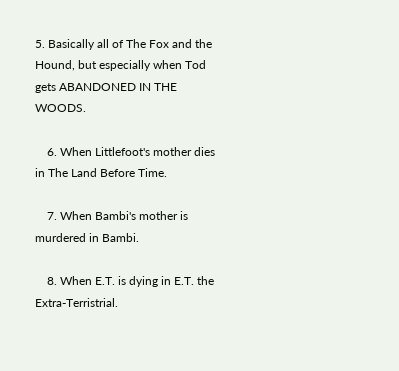5. Basically all of The Fox and the Hound, but especially when Tod gets ABANDONED IN THE WOODS.

    6. When Littlefoot's mother dies in The Land Before Time.

    7. When Bambi's mother is murdered in Bambi.

    8. When E.T. is dying in E.T. the Extra-Terristrial.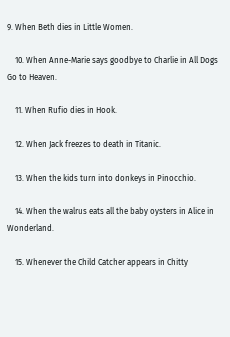9. When Beth dies in Little Women.

    10. When Anne-Marie says goodbye to Charlie in All Dogs Go to Heaven.

    11. When Rufio dies in Hook.

    12. When Jack freezes to death in Titanic.

    13. When the kids turn into donkeys in Pinocchio.

    14. When the walrus eats all the baby oysters in Alice in Wonderland.

    15. Whenever the Child Catcher appears in Chitty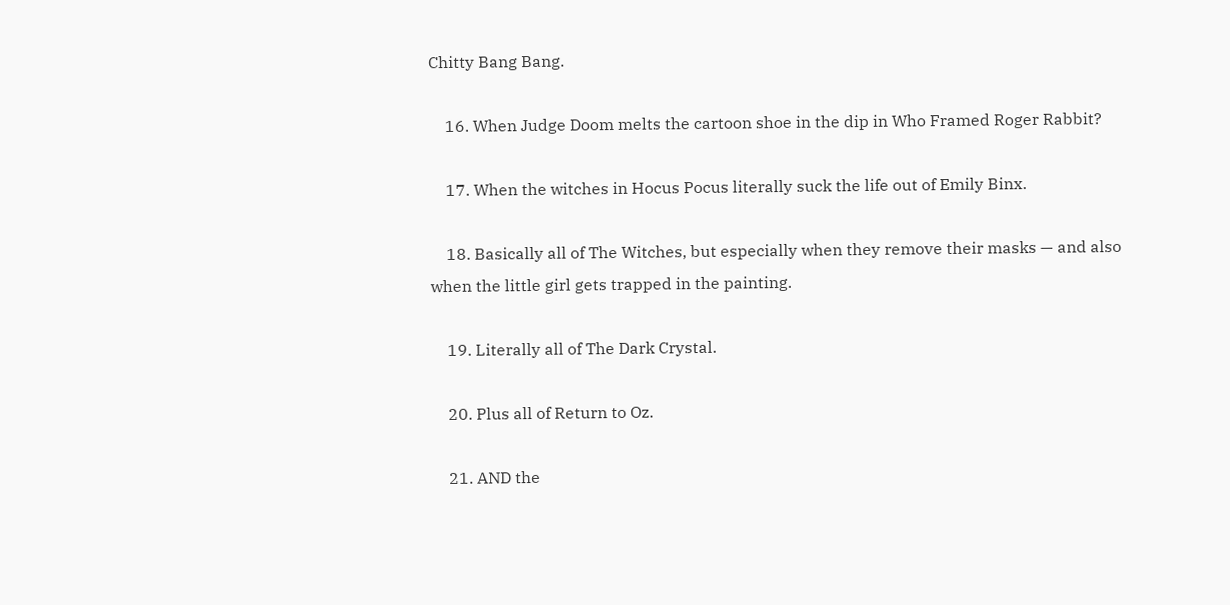Chitty Bang Bang.

    16. When Judge Doom melts the cartoon shoe in the dip in Who Framed Roger Rabbit?

    17. When the witches in Hocus Pocus literally suck the life out of Emily Binx.

    18. Basically all of The Witches, but especially when they remove their masks — and also when the little girl gets trapped in the painting.

    19. Literally all of The Dark Crystal.

    20. Plus all of Return to Oz.

    21. AND the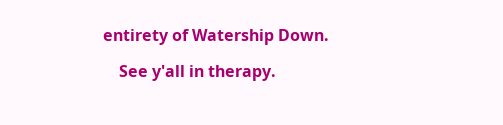entirety of Watership Down.

    See y'all in therapy.